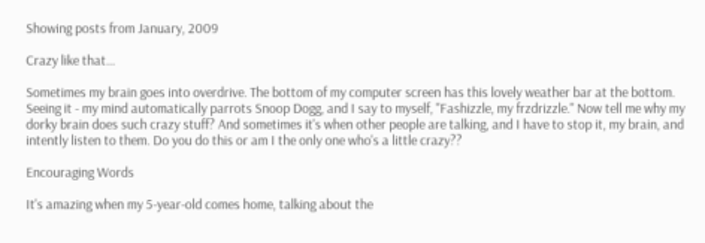Showing posts from January, 2009

Crazy like that...

Sometimes my brain goes into overdrive. The bottom of my computer screen has this lovely weather bar at the bottom. Seeing it - my mind automatically parrots Snoop Dogg, and I say to myself, "Fashizzle, my frzdrizzle." Now tell me why my dorky brain does such crazy stuff? And sometimes it's when other people are talking, and I have to stop it, my brain, and intently listen to them. Do you do this or am I the only one who's a little crazy??

Encouraging Words

It's amazing when my 5-year-old comes home, talking about the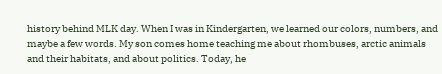history behind MLK day. When I was in Kindergarten, we learned our colors, numbers, and maybe a few words. My son comes home teaching me about rhombuses, arctic animals and their habitats, and about politics. Today, he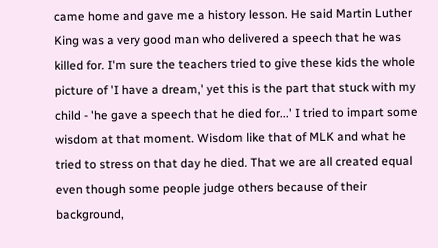came home and gave me a history lesson. He said Martin Luther King was a very good man who delivered a speech that he was killed for. I'm sure the teachers tried to give these kids the whole picture of 'I have a dream,' yet this is the part that stuck with my child - 'he gave a speech that he died for...' I tried to impart some wisdom at that moment. Wisdom like that of MLK and what he tried to stress on that day he died. That we are all created equal even though some people judge others because of their background,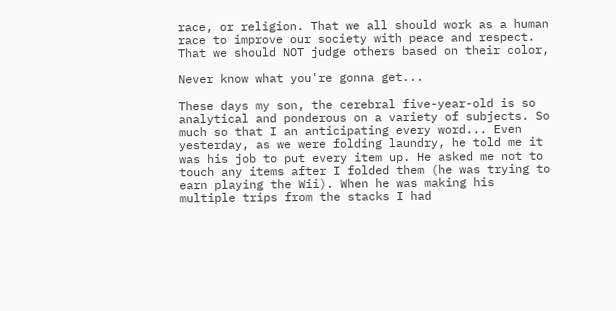race, or religion. That we all should work as a human race to improve our society with peace and respect. That we should NOT judge others based on their color,

Never know what you're gonna get...

These days my son, the cerebral five-year-old is so analytical and ponderous on a variety of subjects. So much so that I an anticipating every word... Even yesterday, as we were folding laundry, he told me it was his job to put every item up. He asked me not to touch any items after I folded them (he was trying to earn playing the Wii). When he was making his multiple trips from the stacks I had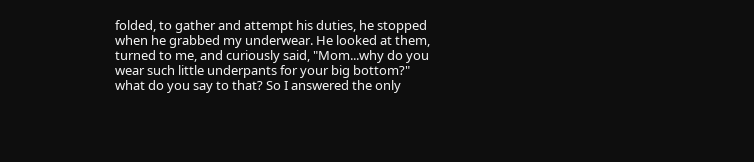folded, to gather and attempt his duties, he stopped when he grabbed my underwear. He looked at them, turned to me, and curiously said, "Mom...why do you wear such little underpants for your big bottom?" what do you say to that? So I answered the only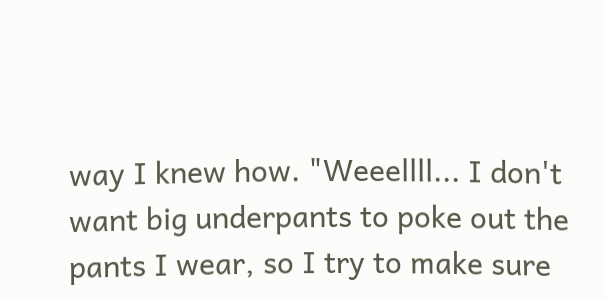way I knew how. "Weeellll... I don't want big underpants to poke out the pants I wear, so I try to make sure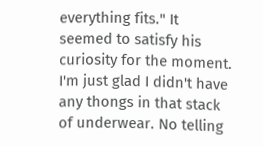everything fits." It seemed to satisfy his curiosity for the moment. I'm just glad I didn't have any thongs in that stack of underwear. No telling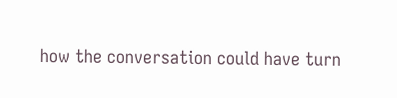how the conversation could have turn